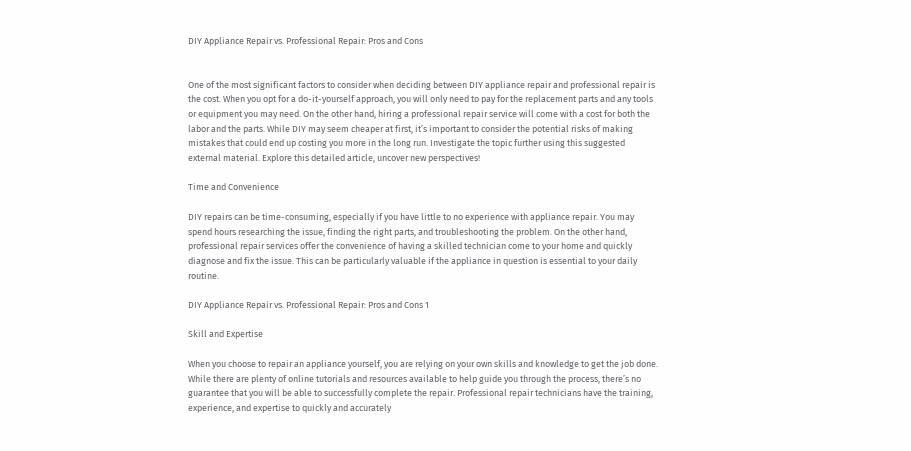DIY Appliance Repair vs. Professional Repair: Pros and Cons


One of the most significant factors to consider when deciding between DIY appliance repair and professional repair is the cost. When you opt for a do-it-yourself approach, you will only need to pay for the replacement parts and any tools or equipment you may need. On the other hand, hiring a professional repair service will come with a cost for both the labor and the parts. While DIY may seem cheaper at first, it’s important to consider the potential risks of making mistakes that could end up costing you more in the long run. Investigate the topic further using this suggested external material. Explore this detailed article, uncover new perspectives!

Time and Convenience

DIY repairs can be time-consuming, especially if you have little to no experience with appliance repair. You may spend hours researching the issue, finding the right parts, and troubleshooting the problem. On the other hand, professional repair services offer the convenience of having a skilled technician come to your home and quickly diagnose and fix the issue. This can be particularly valuable if the appliance in question is essential to your daily routine.

DIY Appliance Repair vs. Professional Repair: Pros and Cons 1

Skill and Expertise

When you choose to repair an appliance yourself, you are relying on your own skills and knowledge to get the job done. While there are plenty of online tutorials and resources available to help guide you through the process, there’s no guarantee that you will be able to successfully complete the repair. Professional repair technicians have the training, experience, and expertise to quickly and accurately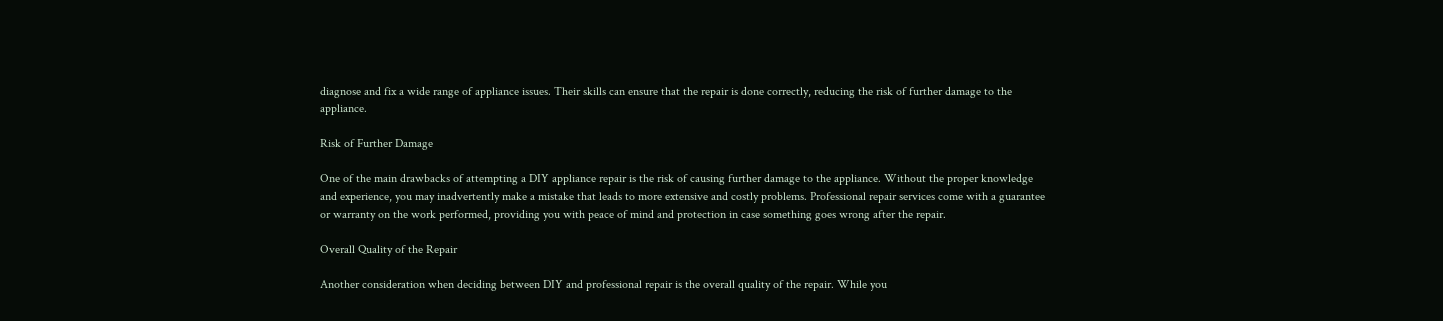diagnose and fix a wide range of appliance issues. Their skills can ensure that the repair is done correctly, reducing the risk of further damage to the appliance.

Risk of Further Damage

One of the main drawbacks of attempting a DIY appliance repair is the risk of causing further damage to the appliance. Without the proper knowledge and experience, you may inadvertently make a mistake that leads to more extensive and costly problems. Professional repair services come with a guarantee or warranty on the work performed, providing you with peace of mind and protection in case something goes wrong after the repair.

Overall Quality of the Repair

Another consideration when deciding between DIY and professional repair is the overall quality of the repair. While you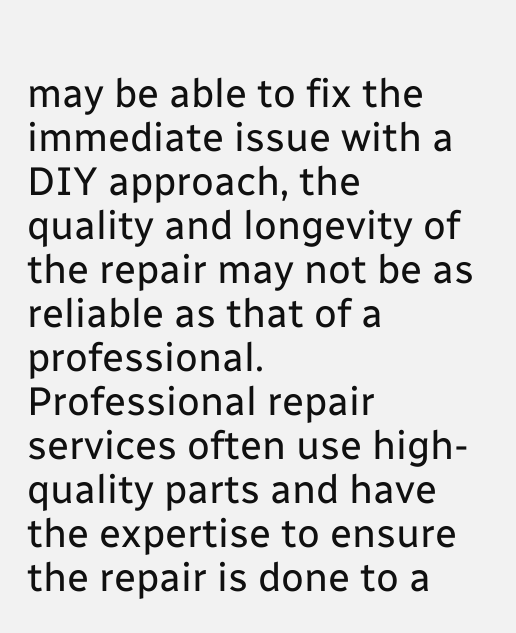may be able to fix the immediate issue with a DIY approach, the quality and longevity of the repair may not be as reliable as that of a professional. Professional repair services often use high-quality parts and have the expertise to ensure the repair is done to a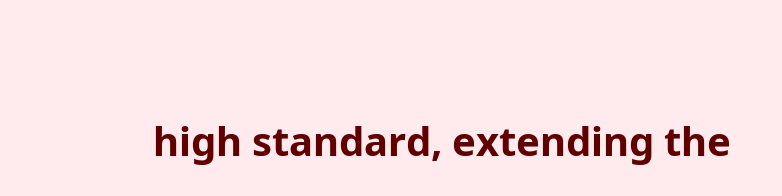high standard, extending the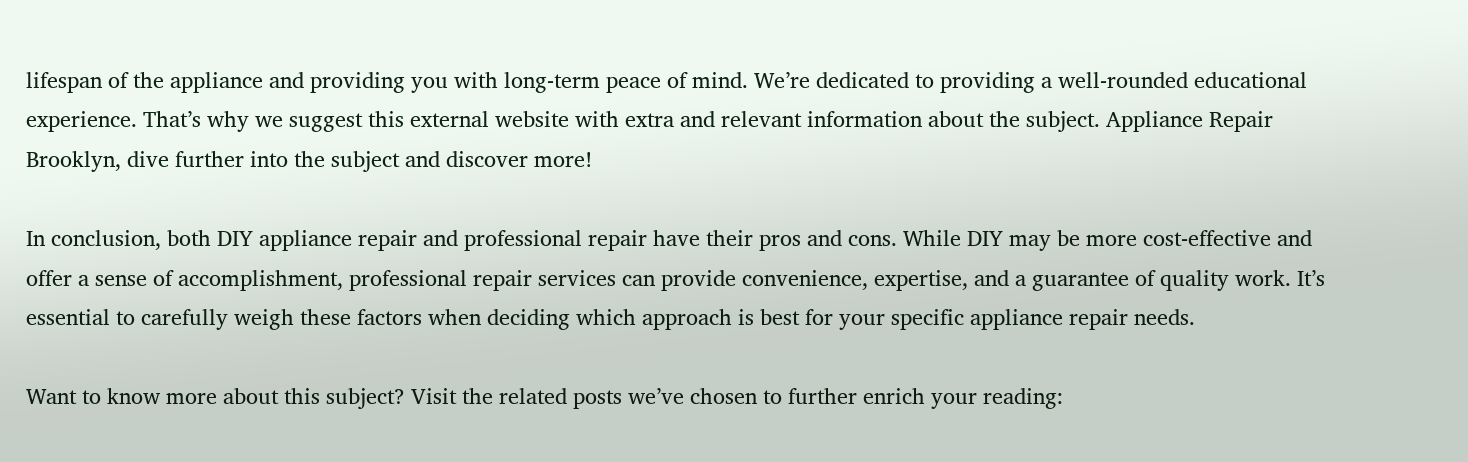lifespan of the appliance and providing you with long-term peace of mind. We’re dedicated to providing a well-rounded educational experience. That’s why we suggest this external website with extra and relevant information about the subject. Appliance Repair Brooklyn, dive further into the subject and discover more!

In conclusion, both DIY appliance repair and professional repair have their pros and cons. While DIY may be more cost-effective and offer a sense of accomplishment, professional repair services can provide convenience, expertise, and a guarantee of quality work. It’s essential to carefully weigh these factors when deciding which approach is best for your specific appliance repair needs.

Want to know more about this subject? Visit the related posts we’ve chosen to further enrich your reading: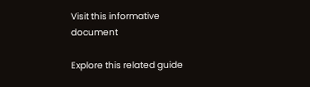Visit this informative document

Explore this related guide